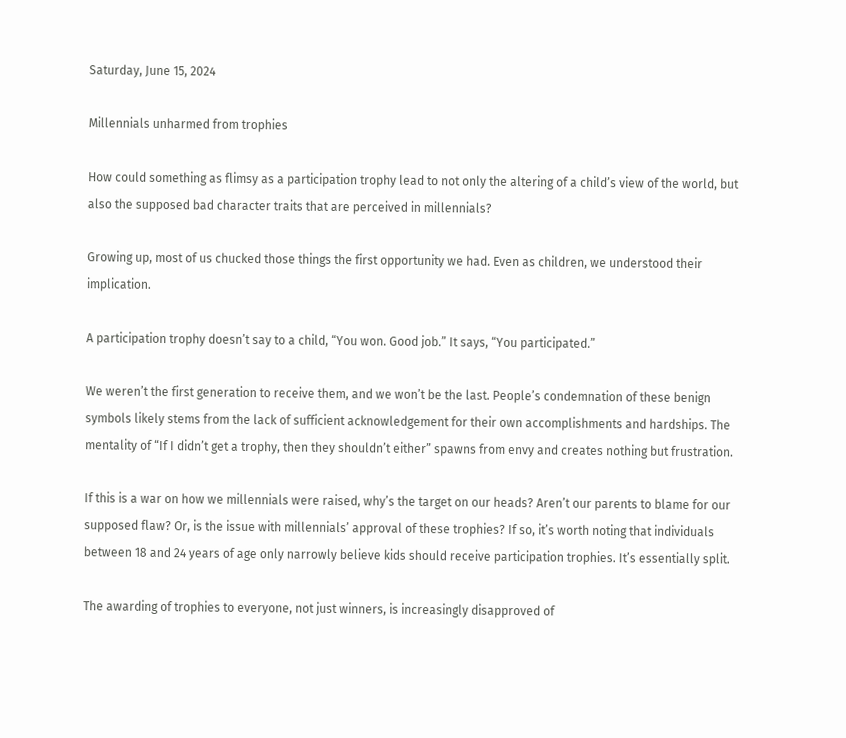Saturday, June 15, 2024

Millennials unharmed from trophies

How could something as flimsy as a participation trophy lead to not only the altering of a child’s view of the world, but also the supposed bad character traits that are perceived in millennials?

Growing up, most of us chucked those things the first opportunity we had. Even as children, we understood their implication.

A participation trophy doesn’t say to a child, “You won. Good job.” It says, “You participated.”

We weren’t the first generation to receive them, and we won’t be the last. People’s condemnation of these benign symbols likely stems from the lack of sufficient acknowledgement for their own accomplishments and hardships. The mentality of “If I didn’t get a trophy, then they shouldn’t either” spawns from envy and creates nothing but frustration.

If this is a war on how we millennials were raised, why’s the target on our heads? Aren’t our parents to blame for our supposed flaw? Or, is the issue with millennials’ approval of these trophies? If so, it’s worth noting that individuals between 18 and 24 years of age only narrowly believe kids should receive participation trophies. It’s essentially split.

The awarding of trophies to everyone, not just winners, is increasingly disapproved of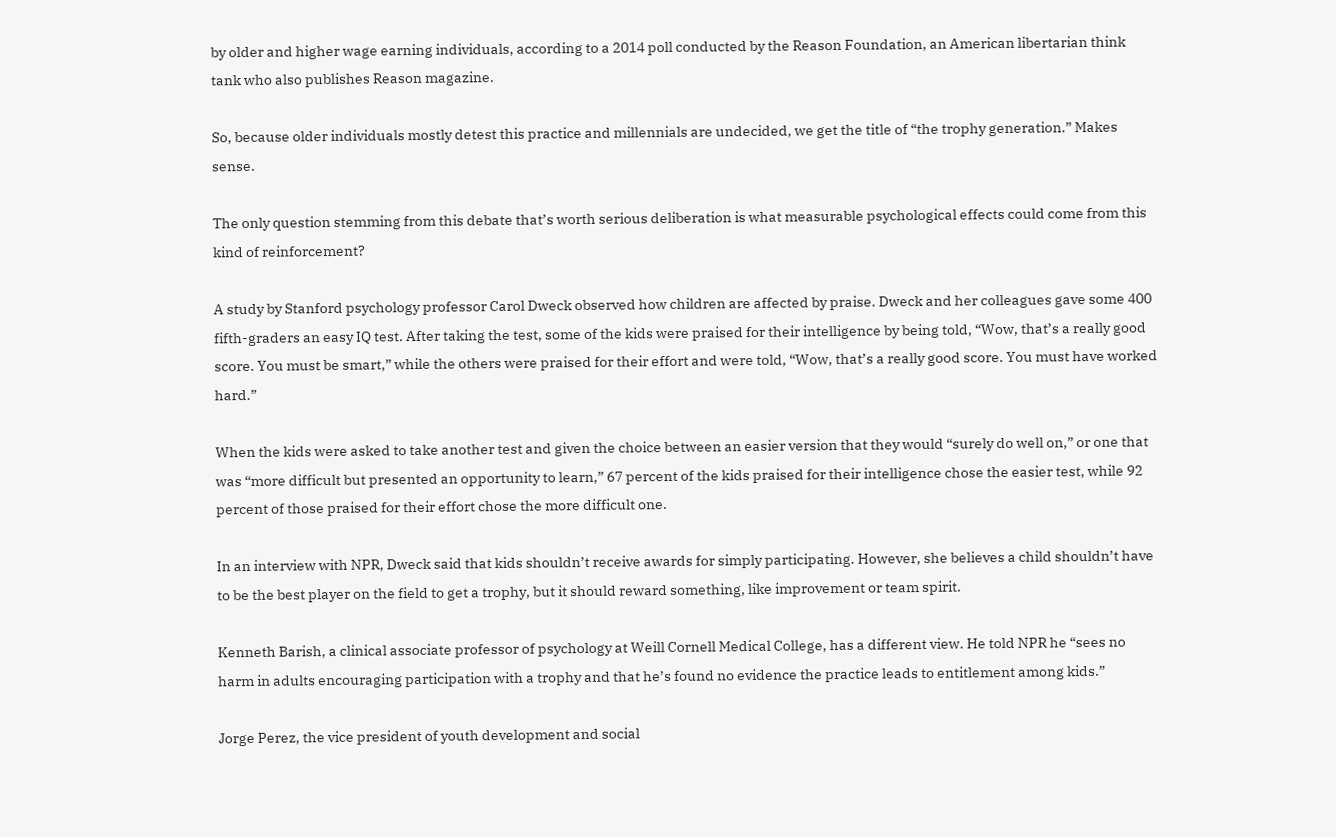by older and higher wage earning individuals, according to a 2014 poll conducted by the Reason Foundation, an American libertarian think tank who also publishes Reason magazine.

So, because older individuals mostly detest this practice and millennials are undecided, we get the title of “the trophy generation.” Makes sense.

The only question stemming from this debate that’s worth serious deliberation is what measurable psychological effects could come from this kind of reinforcement?

A study by Stanford psychology professor Carol Dweck observed how children are affected by praise. Dweck and her colleagues gave some 400 fifth-graders an easy IQ test. After taking the test, some of the kids were praised for their intelligence by being told, “Wow, that’s a really good score. You must be smart,” while the others were praised for their effort and were told, “Wow, that’s a really good score. You must have worked hard.”

When the kids were asked to take another test and given the choice between an easier version that they would “surely do well on,” or one that was “more difficult but presented an opportunity to learn,” 67 percent of the kids praised for their intelligence chose the easier test, while 92 percent of those praised for their effort chose the more difficult one.

In an interview with NPR, Dweck said that kids shouldn’t receive awards for simply participating. However, she believes a child shouldn’t have to be the best player on the field to get a trophy, but it should reward something, like improvement or team spirit.

Kenneth Barish, a clinical associate professor of psychology at Weill Cornell Medical College, has a different view. He told NPR he “sees no harm in adults encouraging participation with a trophy and that he’s found no evidence the practice leads to entitlement among kids.”

Jorge Perez, the vice president of youth development and social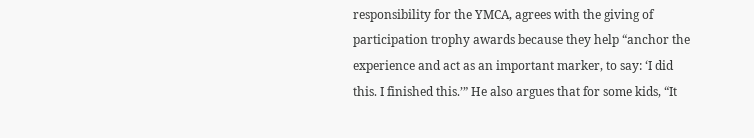responsibility for the YMCA, agrees with the giving of participation trophy awards because they help “anchor the experience and act as an important marker, to say: ‘I did this. I finished this.’” He also argues that for some kids, “It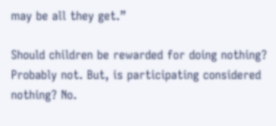may be all they get.”

Should children be rewarded for doing nothing? Probably not. But, is participating considered nothing? No.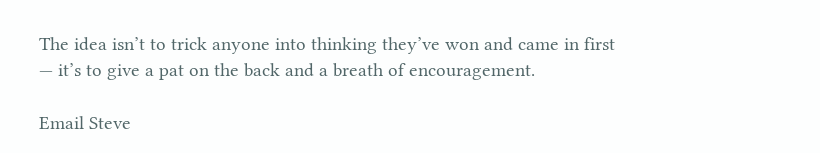The idea isn’t to trick anyone into thinking they’ve won and came in first — it’s to give a pat on the back and a breath of encouragement.

Email Steve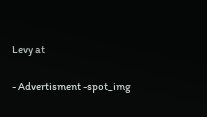Levy at

- Advertisment -spot_img